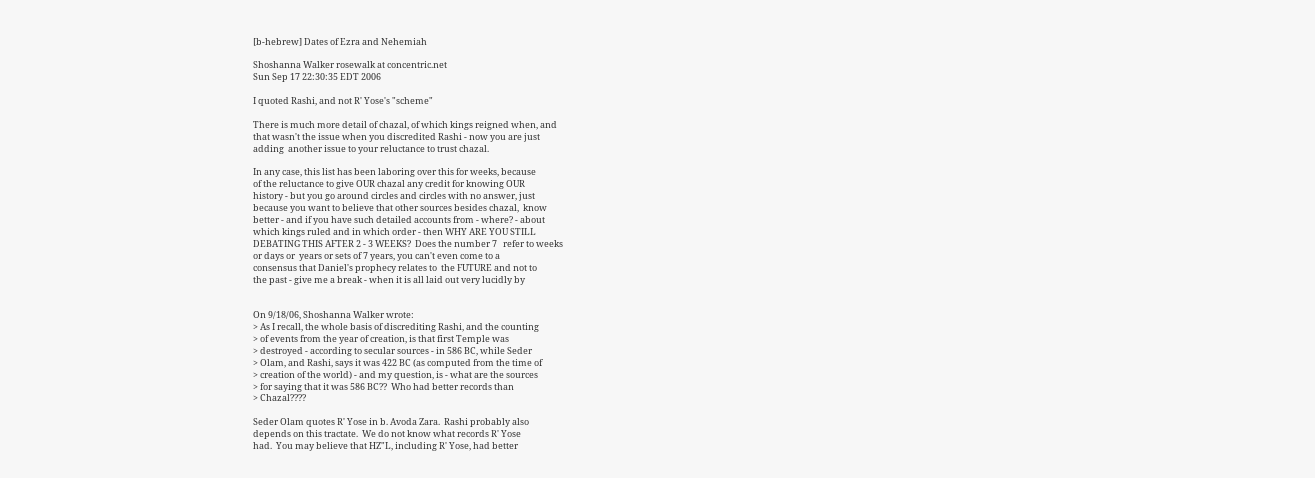[b-hebrew] Dates of Ezra and Nehemiah

Shoshanna Walker rosewalk at concentric.net
Sun Sep 17 22:30:35 EDT 2006

I quoted Rashi, and not R' Yose's "scheme"

There is much more detail of chazal, of which kings reigned when, and
that wasn't the issue when you discredited Rashi - now you are just
adding  another issue to your reluctance to trust chazal.

In any case, this list has been laboring over this for weeks, because
of the reluctance to give OUR chazal any credit for knowing OUR
history - but you go around circles and circles with no answer, just
because you want to believe that other sources besides chazal,  know
better - and if you have such detailed accounts from - where? - about
which kings ruled and in which order - then WHY ARE YOU STILL
DEBATING THIS AFTER 2 - 3 WEEKS?  Does the number 7   refer to weeks
or days or  years or sets of 7 years, you can't even come to a
consensus that Daniel's prophecy relates to  the FUTURE and not to
the past - give me a break - when it is all laid out very lucidly by


On 9/18/06, Shoshanna Walker wrote:
> As I recall, the whole basis of discrediting Rashi, and the counting
> of events from the year of creation, is that first Temple was
> destroyed - according to secular sources - in 586 BC, while Seder
> Olam, and Rashi, says it was 422 BC (as computed from the time of
> creation of the world) - and my question, is - what are the sources
> for saying that it was 586 BC??  Who had better records than
> Chazal????

Seder Olam quotes R' Yose in b. Avoda Zara.  Rashi probably also
depends on this tractate.  We do not know what records R' Yose
had.  You may believe that HZ"L, including R' Yose, had better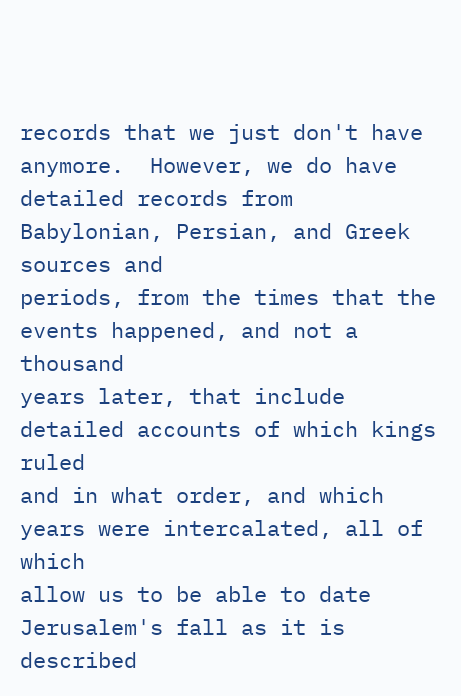records that we just don't have anymore.  However, we do have
detailed records from Babylonian, Persian, and Greek sources and
periods, from the times that the events happened, and not a thousand
years later, that include detailed accounts of which kings ruled
and in what order, and which years were intercalated, all of which
allow us to be able to date Jerusalem's fall as it is described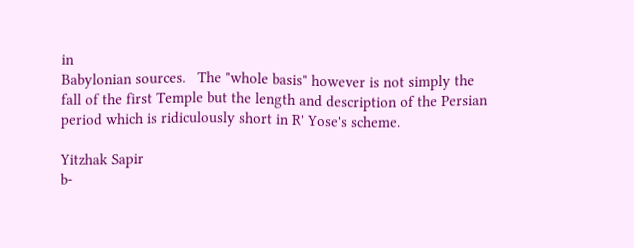in
Babylonian sources.   The "whole basis" however is not simply the
fall of the first Temple but the length and description of the Persian
period which is ridiculously short in R' Yose's scheme.

Yitzhak Sapir
b-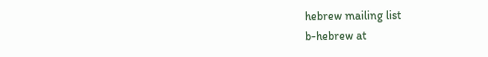hebrew mailing list
b-hebrew at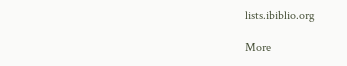lists.ibiblio.org

More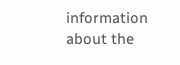information about the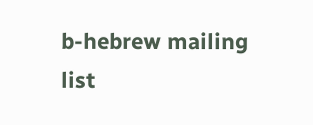b-hebrew mailing list